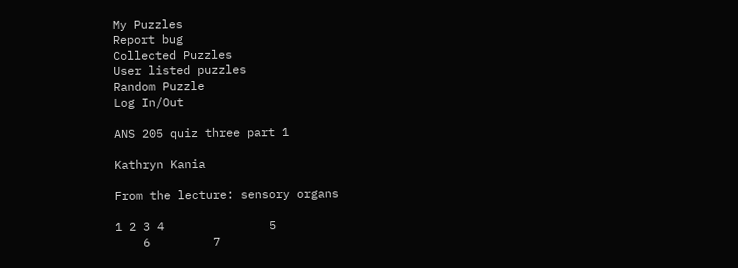My Puzzles
Report bug
Collected Puzzles
User listed puzzles
Random Puzzle
Log In/Out

ANS 205 quiz three part 1

Kathryn Kania

From the lecture: sensory organs

1 2 3 4               5
    6         7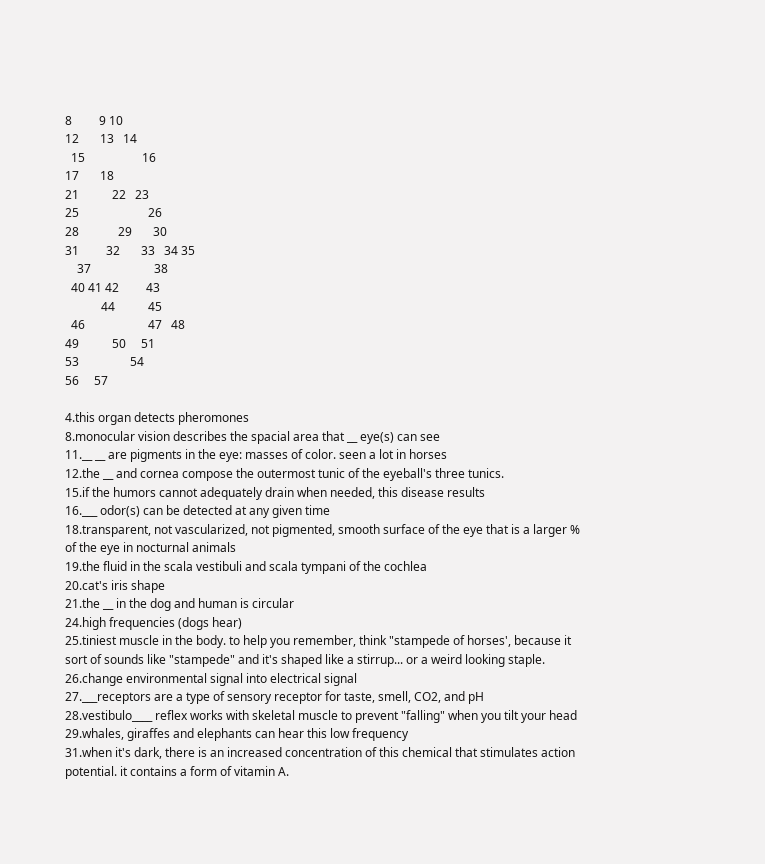8         9 10
12       13   14
  15                   16
17       18
21           22   23
25                       26
28             29       30
31         32       33   34 35
    37                     38
  40 41 42         43
            44           45
  46                     47   48
49           50     51
53                 54
56     57

4.this organ detects pheromones
8.monocular vision describes the spacial area that __ eye(s) can see
11.__ __ are pigments in the eye: masses of color. seen a lot in horses
12.the __ and cornea compose the outermost tunic of the eyeball's three tunics.
15.if the humors cannot adequately drain when needed, this disease results
16.___ odor(s) can be detected at any given time
18.transparent, not vascularized, not pigmented, smooth surface of the eye that is a larger % of the eye in nocturnal animals
19.the fluid in the scala vestibuli and scala tympani of the cochlea
20.cat's iris shape
21.the __ in the dog and human is circular
24.high frequencies (dogs hear)
25.tiniest muscle in the body. to help you remember, think "stampede of horses', because it sort of sounds like "stampede" and it's shaped like a stirrup... or a weird looking staple.
26.change environmental signal into electrical signal
27.___receptors are a type of sensory receptor for taste, smell, CO2, and pH
28.vestibulo____ reflex works with skeletal muscle to prevent "falling" when you tilt your head
29.whales, giraffes and elephants can hear this low frequency
31.when it's dark, there is an increased concentration of this chemical that stimulates action potential. it contains a form of vitamin A.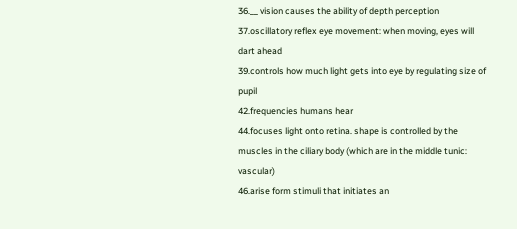36.__ vision causes the ability of depth perception
37.oscillatory reflex eye movement: when moving, eyes will dart ahead
39.controls how much light gets into eye by regulating size of pupil
42.frequencies humans hear
44.focuses light onto retina. shape is controlled by the muscles in the ciliary body (which are in the middle tunic: vascular)
46.arise form stimuli that initiates an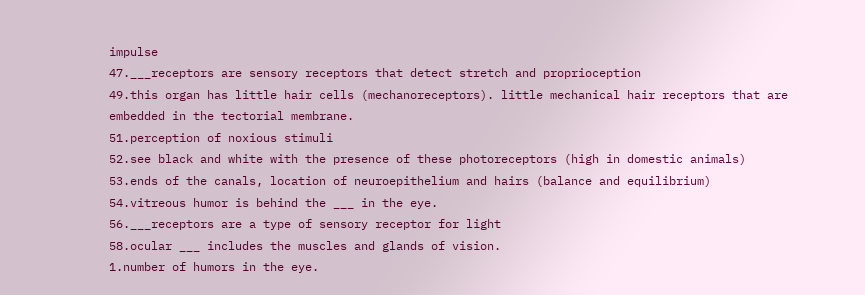impulse
47.___receptors are sensory receptors that detect stretch and proprioception
49.this organ has little hair cells (mechanoreceptors). little mechanical hair receptors that are embedded in the tectorial membrane.
51.perception of noxious stimuli
52.see black and white with the presence of these photoreceptors (high in domestic animals)
53.ends of the canals, location of neuroepithelium and hairs (balance and equilibrium)
54.vitreous humor is behind the ___ in the eye.
56.___receptors are a type of sensory receptor for light
58.ocular ___ includes the muscles and glands of vision.
1.number of humors in the eye.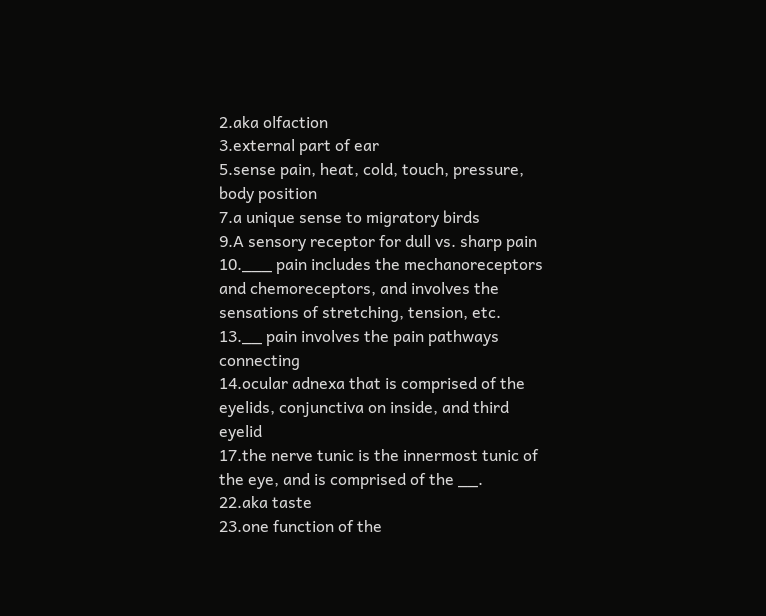2.aka olfaction
3.external part of ear
5.sense pain, heat, cold, touch, pressure, body position
7.a unique sense to migratory birds
9.A sensory receptor for dull vs. sharp pain
10.___ pain includes the mechanoreceptors and chemoreceptors, and involves the sensations of stretching, tension, etc.
13.__ pain involves the pain pathways connecting
14.ocular adnexa that is comprised of the eyelids, conjunctiva on inside, and third eyelid
17.the nerve tunic is the innermost tunic of the eye, and is comprised of the __.
22.aka taste
23.one function of the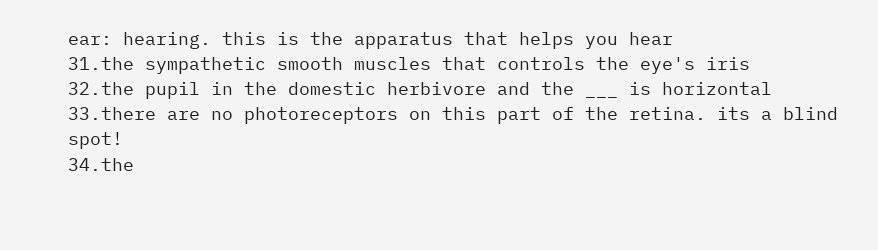ear: hearing. this is the apparatus that helps you hear
31.the sympathetic smooth muscles that controls the eye's iris
32.the pupil in the domestic herbivore and the ___ is horizontal
33.there are no photoreceptors on this part of the retina. its a blind spot!
34.the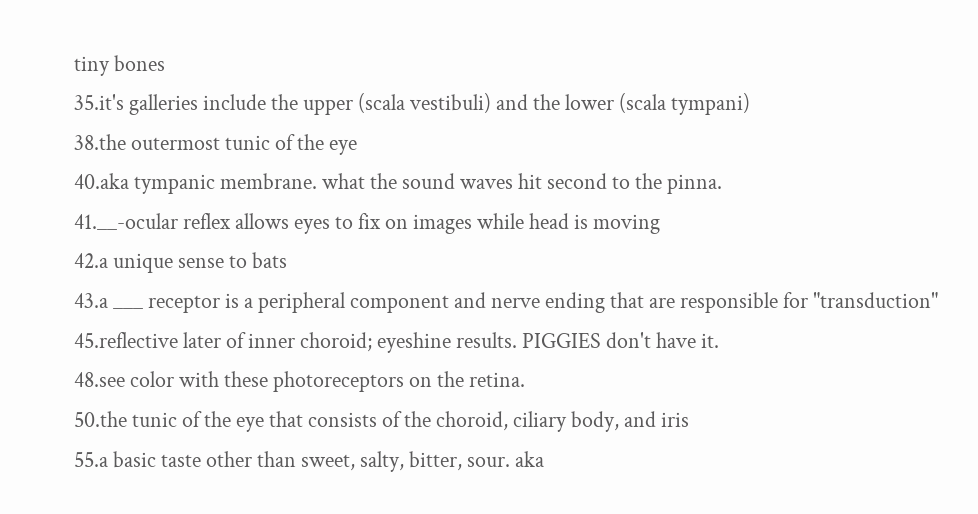tiny bones
35.it's galleries include the upper (scala vestibuli) and the lower (scala tympani)
38.the outermost tunic of the eye
40.aka tympanic membrane. what the sound waves hit second to the pinna.
41.__-ocular reflex allows eyes to fix on images while head is moving
42.a unique sense to bats
43.a ___ receptor is a peripheral component and nerve ending that are responsible for "transduction"
45.reflective later of inner choroid; eyeshine results. PIGGIES don't have it.
48.see color with these photoreceptors on the retina.
50.the tunic of the eye that consists of the choroid, ciliary body, and iris
55.a basic taste other than sweet, salty, bitter, sour. aka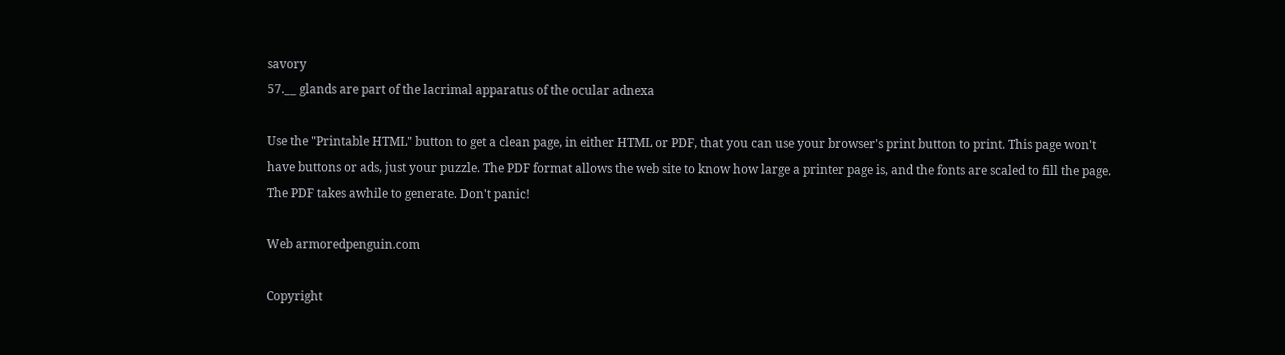savory
57.__ glands are part of the lacrimal apparatus of the ocular adnexa

Use the "Printable HTML" button to get a clean page, in either HTML or PDF, that you can use your browser's print button to print. This page won't have buttons or ads, just your puzzle. The PDF format allows the web site to know how large a printer page is, and the fonts are scaled to fill the page. The PDF takes awhile to generate. Don't panic!

Web armoredpenguin.com

Copyright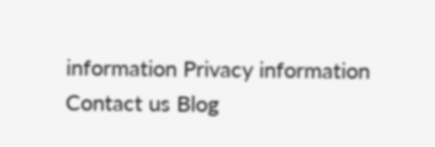information Privacy information Contact us Blog